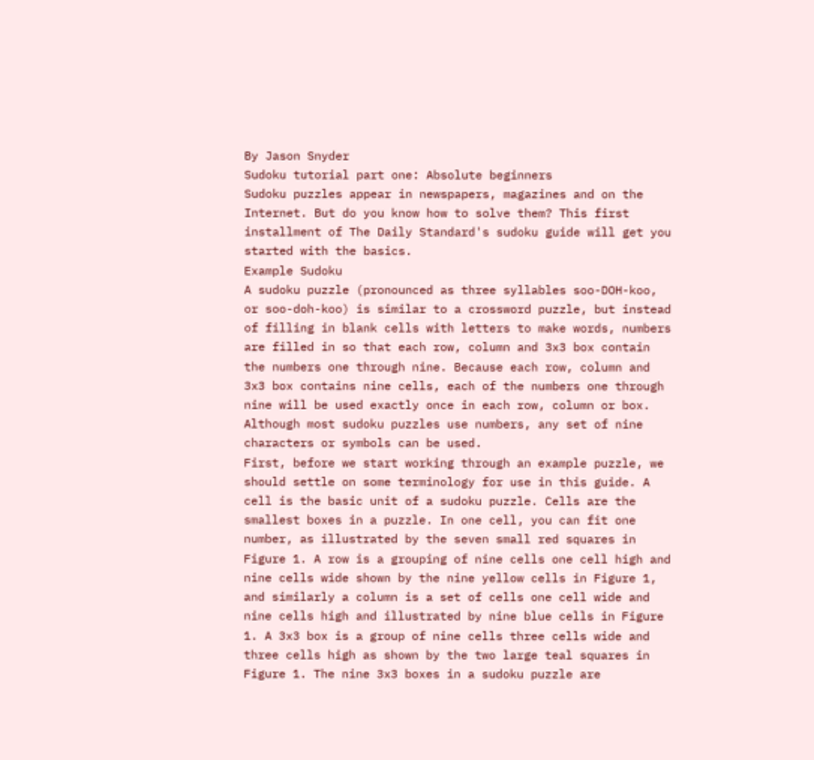By Jason Snyder
Sudoku tutorial part one: Absolute beginners
Sudoku puzzles appear in newspapers, magazines and on the Internet. But do you know how to solve them? This first installment of The Daily Standard's sudoku guide will get you started with the basics.
Example Sudoku
A sudoku puzzle (pronounced as three syllables soo-DOH-koo, or soo-doh-koo) is similar to a crossword puzzle, but instead of filling in blank cells with letters to make words, numbers are filled in so that each row, column and 3x3 box contain the numbers one through nine. Because each row, column and 3x3 box contains nine cells, each of the numbers one through nine will be used exactly once in each row, column or box. Although most sudoku puzzles use numbers, any set of nine characters or symbols can be used.
First, before we start working through an example puzzle, we should settle on some terminology for use in this guide. A cell is the basic unit of a sudoku puzzle. Cells are the smallest boxes in a puzzle. In one cell, you can fit one number, as illustrated by the seven small red squares in Figure 1. A row is a grouping of nine cells one cell high and nine cells wide shown by the nine yellow cells in Figure 1, and similarly a column is a set of cells one cell wide and nine cells high and illustrated by nine blue cells in Figure 1. A 3x3 box is a group of nine cells three cells wide and three cells high as shown by the two large teal squares in Figure 1. The nine 3x3 boxes in a sudoku puzzle are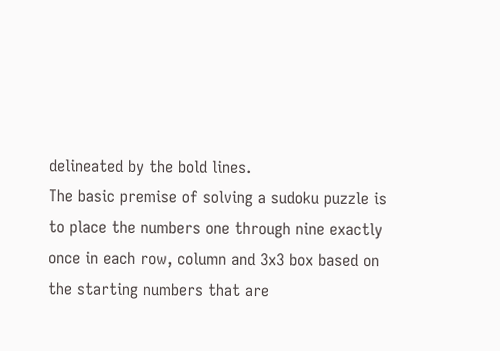delineated by the bold lines.
The basic premise of solving a sudoku puzzle is to place the numbers one through nine exactly once in each row, column and 3x3 box based on the starting numbers that are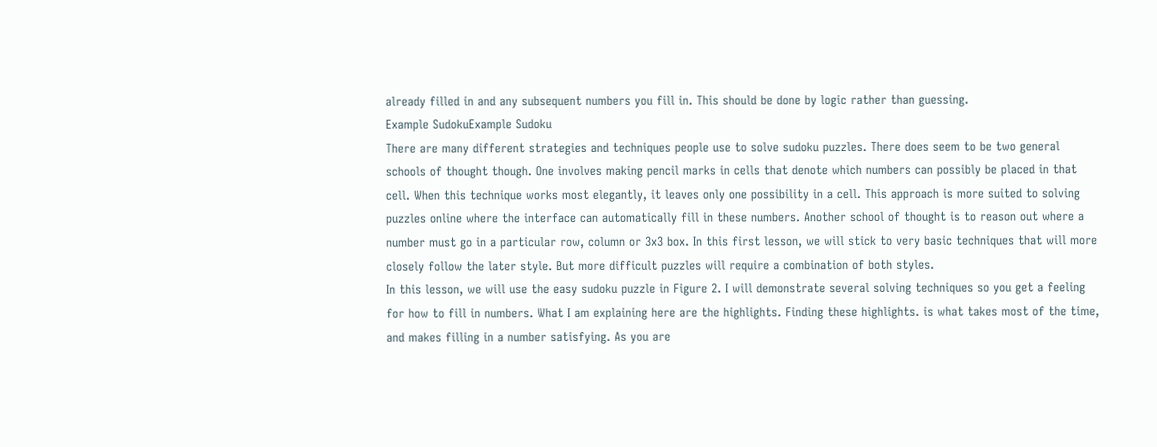already filled in and any subsequent numbers you fill in. This should be done by logic rather than guessing.
Example SudokuExample Sudoku
There are many different strategies and techniques people use to solve sudoku puzzles. There does seem to be two general schools of thought though. One involves making pencil marks in cells that denote which numbers can possibly be placed in that cell. When this technique works most elegantly, it leaves only one possibility in a cell. This approach is more suited to solving puzzles online where the interface can automatically fill in these numbers. Another school of thought is to reason out where a number must go in a particular row, column or 3x3 box. In this first lesson, we will stick to very basic techniques that will more closely follow the later style. But more difficult puzzles will require a combination of both styles.
In this lesson, we will use the easy sudoku puzzle in Figure 2. I will demonstrate several solving techniques so you get a feeling for how to fill in numbers. What I am explaining here are the highlights. Finding these highlights. is what takes most of the time, and makes filling in a number satisfying. As you are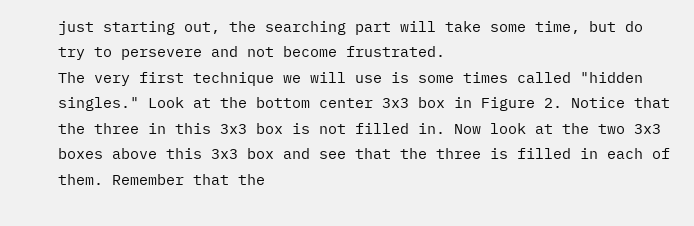just starting out, the searching part will take some time, but do try to persevere and not become frustrated.
The very first technique we will use is some times called "hidden singles." Look at the bottom center 3x3 box in Figure 2. Notice that the three in this 3x3 box is not filled in. Now look at the two 3x3 boxes above this 3x3 box and see that the three is filled in each of them. Remember that the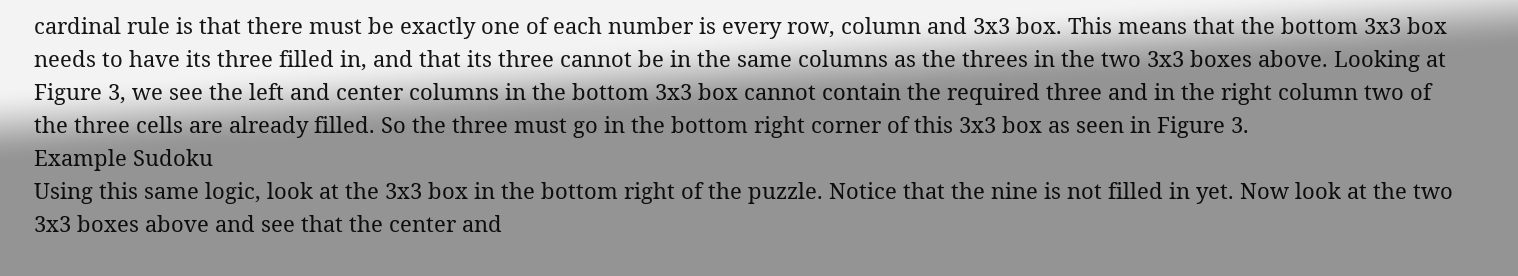cardinal rule is that there must be exactly one of each number is every row, column and 3x3 box. This means that the bottom 3x3 box needs to have its three filled in, and that its three cannot be in the same columns as the threes in the two 3x3 boxes above. Looking at Figure 3, we see the left and center columns in the bottom 3x3 box cannot contain the required three and in the right column two of the three cells are already filled. So the three must go in the bottom right corner of this 3x3 box as seen in Figure 3.
Example Sudoku
Using this same logic, look at the 3x3 box in the bottom right of the puzzle. Notice that the nine is not filled in yet. Now look at the two 3x3 boxes above and see that the center and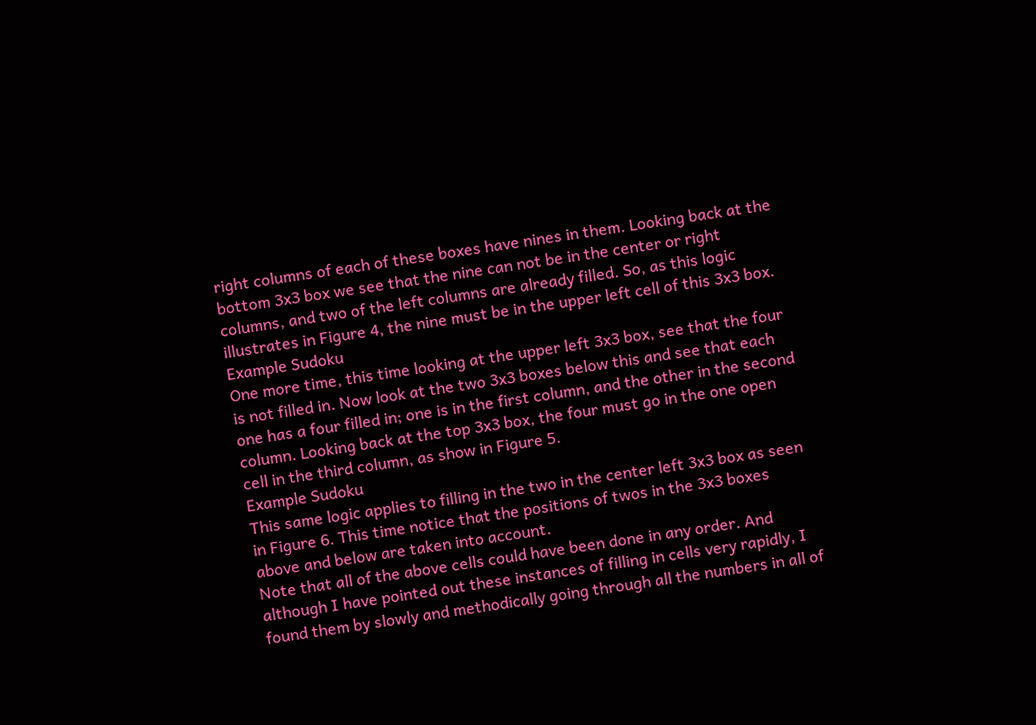right columns of each of these boxes have nines in them. Looking back at the bottom 3x3 box we see that the nine can not be in the center or right columns, and two of the left columns are already filled. So, as this logic illustrates in Figure 4, the nine must be in the upper left cell of this 3x3 box.
Example Sudoku
One more time, this time looking at the upper left 3x3 box, see that the four is not filled in. Now look at the two 3x3 boxes below this and see that each one has a four filled in; one is in the first column, and the other in the second column. Looking back at the top 3x3 box, the four must go in the one open cell in the third column, as show in Figure 5.
Example Sudoku
This same logic applies to filling in the two in the center left 3x3 box as seen in Figure 6. This time notice that the positions of twos in the 3x3 boxes above and below are taken into account.
Note that all of the above cells could have been done in any order. And although I have pointed out these instances of filling in cells very rapidly, I found them by slowly and methodically going through all the numbers in all of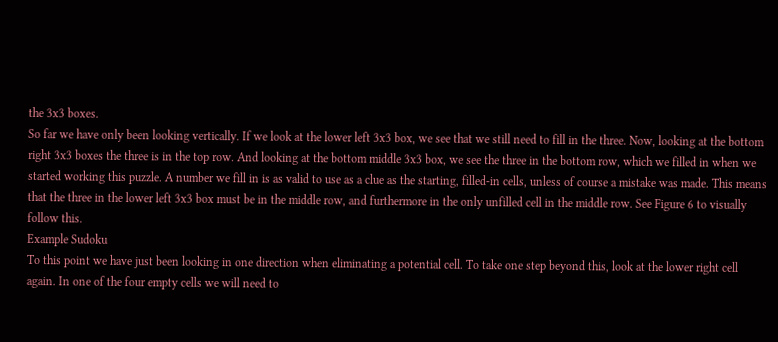the 3x3 boxes.
So far we have only been looking vertically. If we look at the lower left 3x3 box, we see that we still need to fill in the three. Now, looking at the bottom right 3x3 boxes the three is in the top row. And looking at the bottom middle 3x3 box, we see the three in the bottom row, which we filled in when we started working this puzzle. A number we fill in is as valid to use as a clue as the starting, filled-in cells, unless of course a mistake was made. This means that the three in the lower left 3x3 box must be in the middle row, and furthermore in the only unfilled cell in the middle row. See Figure 6 to visually follow this.
Example Sudoku
To this point we have just been looking in one direction when eliminating a potential cell. To take one step beyond this, look at the lower right cell again. In one of the four empty cells we will need to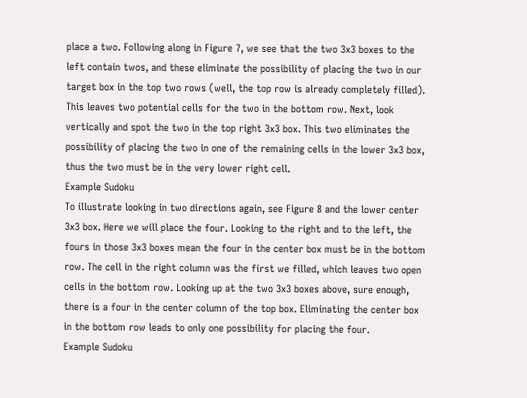place a two. Following along in Figure 7, we see that the two 3x3 boxes to the left contain twos, and these eliminate the possibility of placing the two in our target box in the top two rows (well, the top row is already completely filled). This leaves two potential cells for the two in the bottom row. Next, look vertically and spot the two in the top right 3x3 box. This two eliminates the possibility of placing the two in one of the remaining cells in the lower 3x3 box, thus the two must be in the very lower right cell.
Example Sudoku
To illustrate looking in two directions again, see Figure 8 and the lower center 3x3 box. Here we will place the four. Looking to the right and to the left, the fours in those 3x3 boxes mean the four in the center box must be in the bottom row. The cell in the right column was the first we filled, which leaves two open cells in the bottom row. Looking up at the two 3x3 boxes above, sure enough, there is a four in the center column of the top box. Eliminating the center box in the bottom row leads to only one possibility for placing the four.
Example Sudoku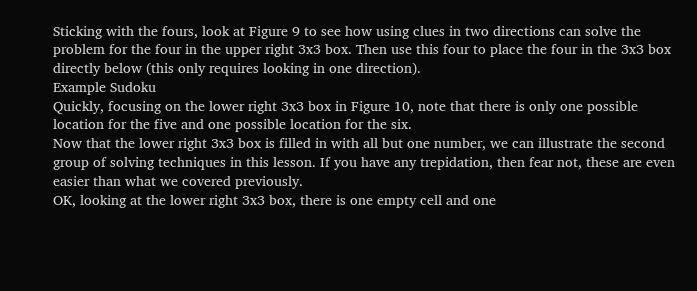Sticking with the fours, look at Figure 9 to see how using clues in two directions can solve the problem for the four in the upper right 3x3 box. Then use this four to place the four in the 3x3 box directly below (this only requires looking in one direction).
Example Sudoku
Quickly, focusing on the lower right 3x3 box in Figure 10, note that there is only one possible location for the five and one possible location for the six.
Now that the lower right 3x3 box is filled in with all but one number, we can illustrate the second group of solving techniques in this lesson. If you have any trepidation, then fear not, these are even easier than what we covered previously.
OK, looking at the lower right 3x3 box, there is one empty cell and one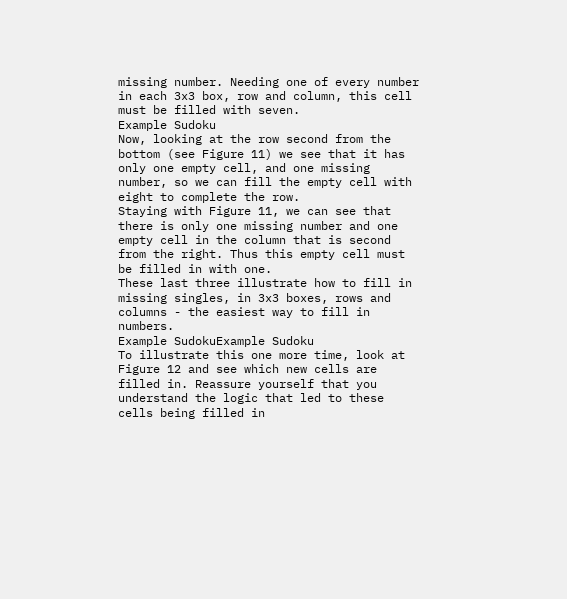missing number. Needing one of every number in each 3x3 box, row and column, this cell must be filled with seven.
Example Sudoku
Now, looking at the row second from the bottom (see Figure 11) we see that it has only one empty cell, and one missing number, so we can fill the empty cell with eight to complete the row.
Staying with Figure 11, we can see that there is only one missing number and one empty cell in the column that is second from the right. Thus this empty cell must be filled in with one.
These last three illustrate how to fill in missing singles, in 3x3 boxes, rows and columns - the easiest way to fill in numbers.
Example SudokuExample Sudoku
To illustrate this one more time, look at Figure 12 and see which new cells are filled in. Reassure yourself that you understand the logic that led to these cells being filled in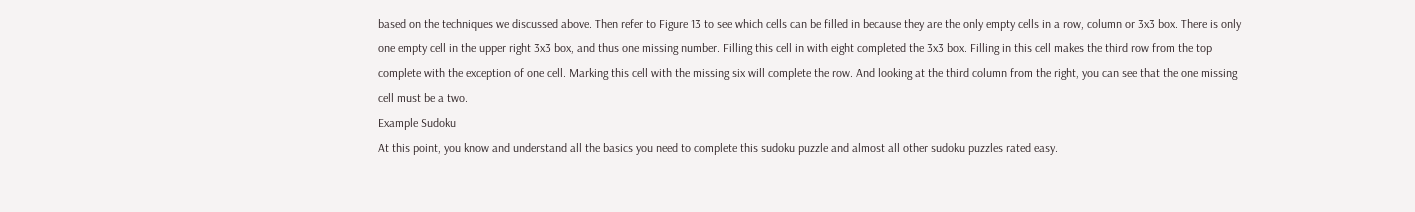based on the techniques we discussed above. Then refer to Figure 13 to see which cells can be filled in because they are the only empty cells in a row, column or 3x3 box. There is only one empty cell in the upper right 3x3 box, and thus one missing number. Filling this cell in with eight completed the 3x3 box. Filling in this cell makes the third row from the top complete with the exception of one cell. Marking this cell with the missing six will complete the row. And looking at the third column from the right, you can see that the one missing cell must be a two.
Example Sudoku
At this point, you know and understand all the basics you need to complete this sudoku puzzle and almost all other sudoku puzzles rated easy.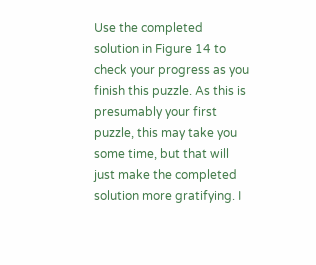Use the completed solution in Figure 14 to check your progress as you finish this puzzle. As this is presumably your first puzzle, this may take you some time, but that will just make the completed solution more gratifying. I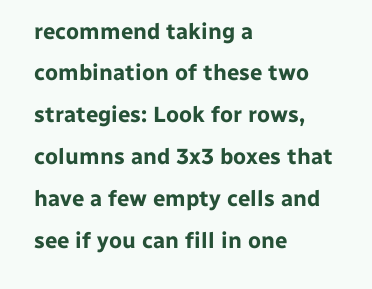recommend taking a combination of these two strategies: Look for rows, columns and 3x3 boxes that have a few empty cells and see if you can fill in one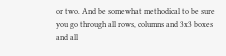or two. And be somewhat methodical to be sure you go through all rows, columns and 3x3 boxes and all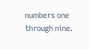numbers one through nine.